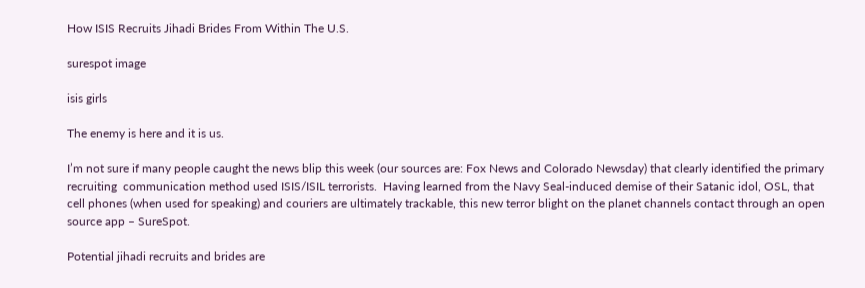How ISIS Recruits Jihadi Brides From Within The U.S.

surespot image

isis girls

The enemy is here and it is us.

I’m not sure if many people caught the news blip this week (our sources are: Fox News and Colorado Newsday) that clearly identified the primary recruiting  communication method used ISIS/ISIL terrorists.  Having learned from the Navy Seal-induced demise of their Satanic idol, OSL, that cell phones (when used for speaking) and couriers are ultimately trackable, this new terror blight on the planet channels contact through an open source app – SureSpot.

Potential jihadi recruits and brides are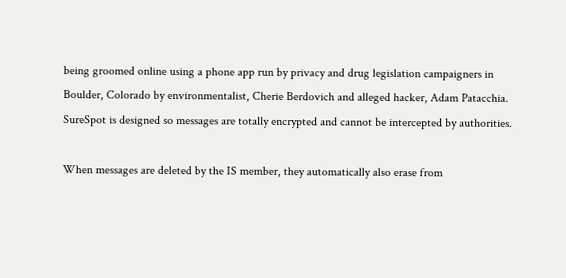being groomed online using a phone app run by privacy and drug legislation campaigners in Boulder, Colorado by environmentalist, Cherie Berdovich and alleged hacker, Adam Patacchia. SureSpot is designed so messages are totally encrypted and cannot be intercepted by authorities.

When messages are deleted by the IS member, they automatically also erase from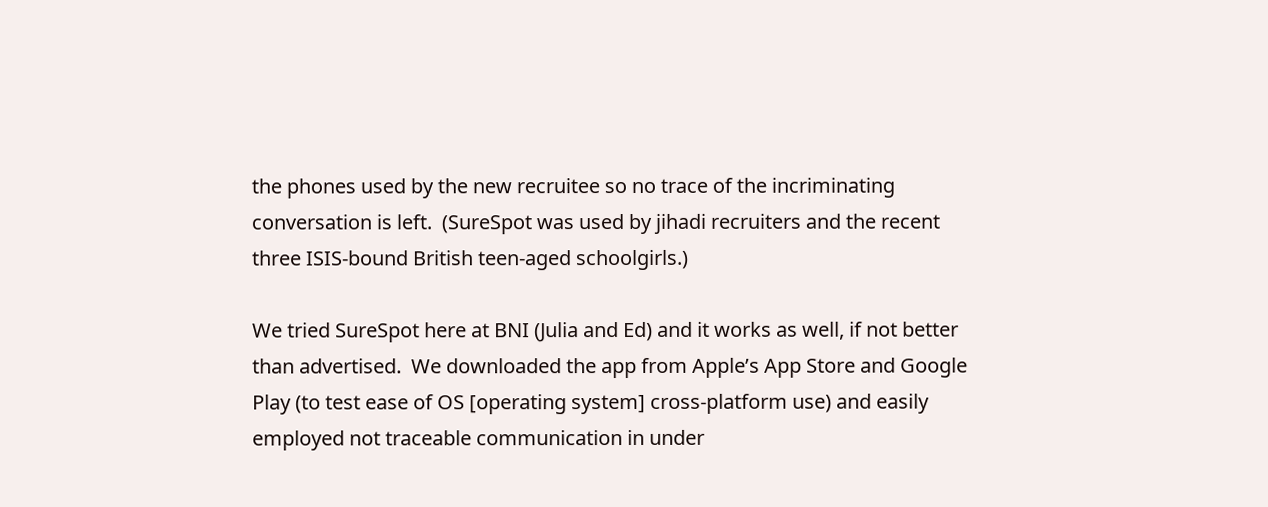the phones used by the new recruitee so no trace of the incriminating conversation is left.  (SureSpot was used by jihadi recruiters and the recent three ISIS-bound British teen-aged schoolgirls.)

We tried SureSpot here at BNI (Julia and Ed) and it works as well, if not better than advertised.  We downloaded the app from Apple’s App Store and Google Play (to test ease of OS [operating system] cross-platform use) and easily employed not traceable communication in under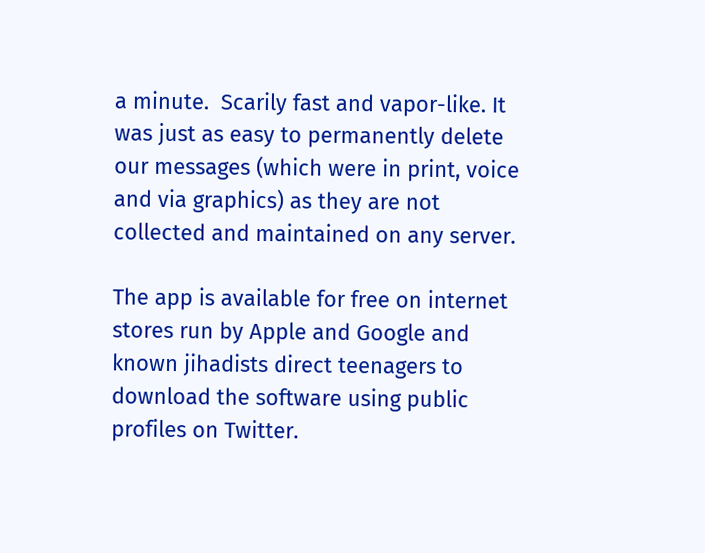a minute.  Scarily fast and vapor-like. It was just as easy to permanently delete our messages (which were in print, voice and via graphics) as they are not collected and maintained on any server.

The app is available for free on internet stores run by Apple and Google and known jihadists direct teenagers to download the software using public profiles on Twitter.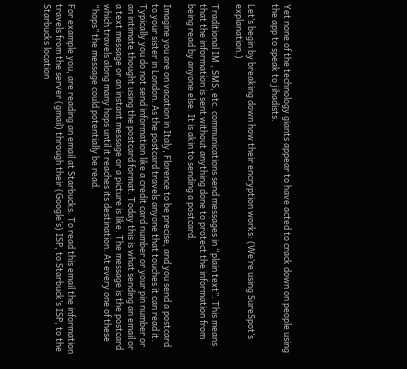Yet none of the technology giants appear to have acted to crack down on people using the app to speak to jihadists.

Let’s begin by breaking down how their encryption works: (We’re using SureSpot’s explanation.)

Traditional IM , SMS, etc. communications send messages in “plain text”. This means that the information is sent without anything done to protect the information from being read by anyone else. It is akin to sending a postcard.

Imagine you are on vacation in Italy, Florence to be precise, and you send a postcard to your sister in London. As the postcard travels anyone that touches it can read it. Typically you do not send information like a credit card number or your pin number or an intimate thought using the postcard format. Today this is what sending an email or a text message or an instant message or a picture is like. The message is the postcard which travels along many hops until it reaches its destination. At every one of these “hops” the message could potentially be read.

For example you, are reading an email at Starbucks. To read this email the information travels from the server (gmail) through their (Google’s) ISP, to Starbuck’s ISP, to the Starbucks location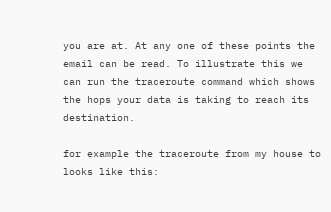you are at. At any one of these points the email can be read. To illustrate this we can run the traceroute command which shows the hops your data is taking to reach its destination.

for example the traceroute from my house to looks like this: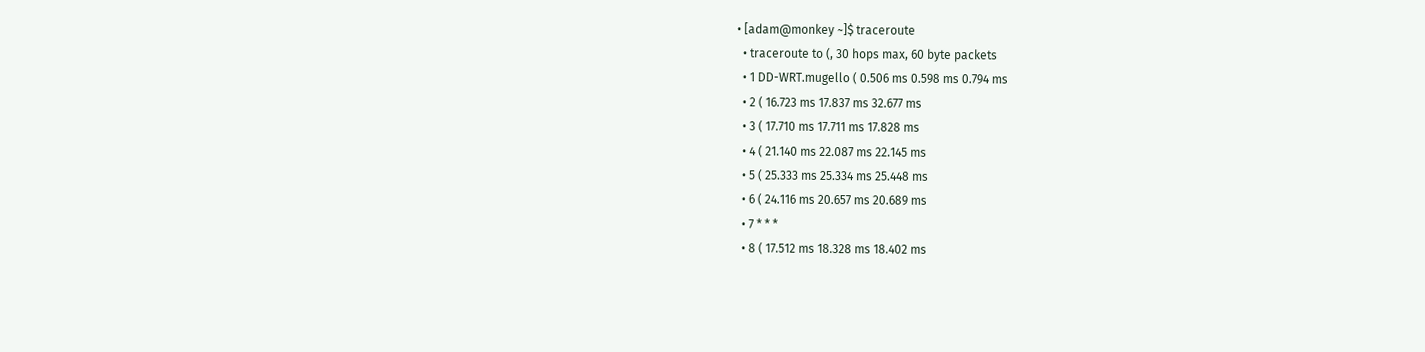• [adam@monkey ~]$ traceroute
  • traceroute to (, 30 hops max, 60 byte packets
  • 1 DD-WRT.mugello ( 0.506 ms 0.598 ms 0.794 ms
  • 2 ( 16.723 ms 17.837 ms 32.677 ms
  • 3 ( 17.710 ms 17.711 ms 17.828 ms
  • 4 ( 21.140 ms 22.087 ms 22.145 ms
  • 5 ( 25.333 ms 25.334 ms 25.448 ms
  • 6 ( 24.116 ms 20.657 ms 20.689 ms
  • 7 * * *
  • 8 ( 17.512 ms 18.328 ms 18.402 ms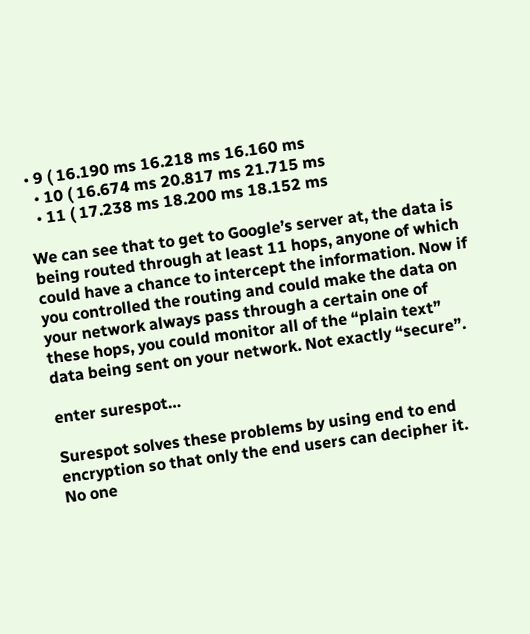• 9 ( 16.190 ms 16.218 ms 16.160 ms
  • 10 ( 16.674 ms 20.817 ms 21.715 ms
  • 11 ( 17.238 ms 18.200 ms 18.152 ms

We can see that to get to Google’s server at, the data is being routed through at least 11 hops, anyone of which could have a chance to intercept the information. Now if you controlled the routing and could make the data on your network always pass through a certain one of these hops, you could monitor all of the “plain text” data being sent on your network. Not exactly “secure”.

enter surespot…

Surespot solves these problems by using end to end encryption so that only the end users can decipher it. No one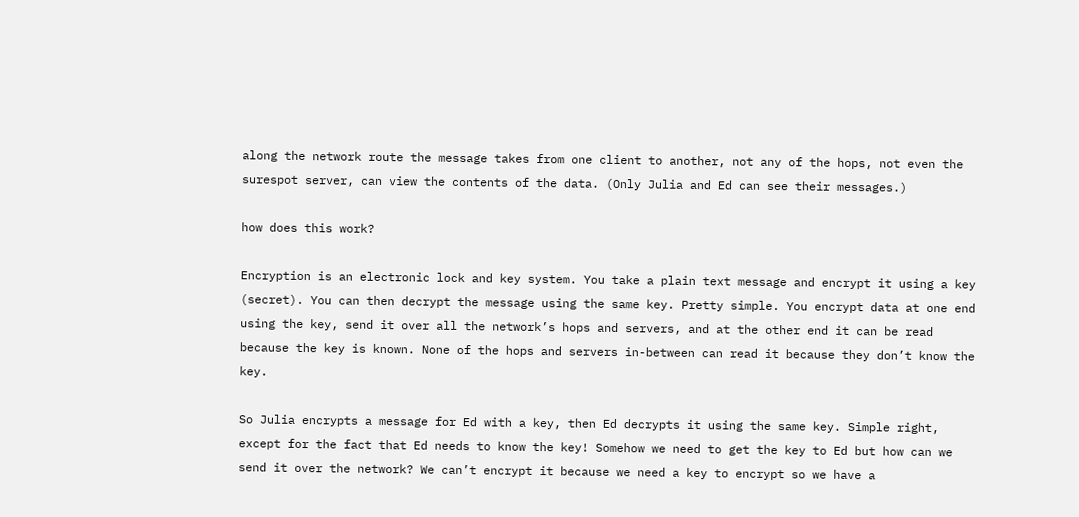along the network route the message takes from one client to another, not any of the hops, not even the surespot server, can view the contents of the data. (Only Julia and Ed can see their messages.)

how does this work?

Encryption is an electronic lock and key system. You take a plain text message and encrypt it using a key (secret). You can then decrypt the message using the same key. Pretty simple. You encrypt data at one end using the key, send it over all the network’s hops and servers, and at the other end it can be read because the key is known. None of the hops and servers in-between can read it because they don’t know the key.

So Julia encrypts a message for Ed with a key, then Ed decrypts it using the same key. Simple right, except for the fact that Ed needs to know the key! Somehow we need to get the key to Ed but how can we send it over the network? We can’t encrypt it because we need a key to encrypt so we have a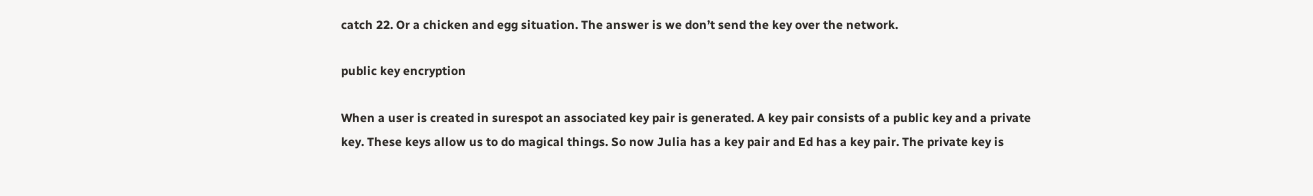catch 22. Or a chicken and egg situation. The answer is we don’t send the key over the network.

public key encryption

When a user is created in surespot an associated key pair is generated. A key pair consists of a public key and a private key. These keys allow us to do magical things. So now Julia has a key pair and Ed has a key pair. The private key is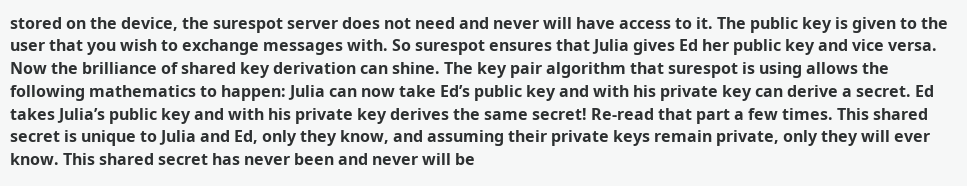stored on the device, the surespot server does not need and never will have access to it. The public key is given to the user that you wish to exchange messages with. So surespot ensures that Julia gives Ed her public key and vice versa.  Now the brilliance of shared key derivation can shine. The key pair algorithm that surespot is using allows the following mathematics to happen: Julia can now take Ed’s public key and with his private key can derive a secret. Ed takes Julia’s public key and with his private key derives the same secret! Re-read that part a few times. This shared secret is unique to Julia and Ed, only they know, and assuming their private keys remain private, only they will ever know. This shared secret has never been and never will be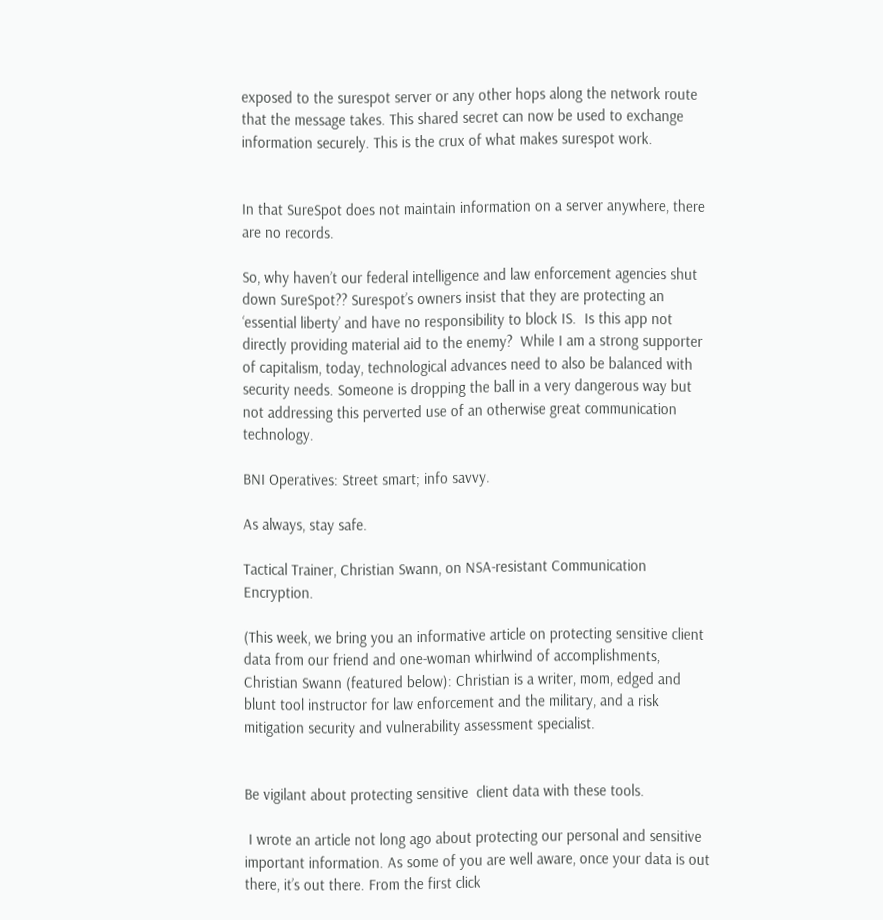exposed to the surespot server or any other hops along the network route that the message takes. This shared secret can now be used to exchange information securely. This is the crux of what makes surespot work.


In that SureSpot does not maintain information on a server anywhere, there are no records.

So, why haven’t our federal intelligence and law enforcement agencies shut down SureSpot?? Surespot’s owners insist that they are protecting an ‘essential liberty’ and have no responsibility to block IS.  Is this app not directly providing material aid to the enemy?  While I am a strong supporter of capitalism, today, technological advances need to also be balanced with security needs. Someone is dropping the ball in a very dangerous way but not addressing this perverted use of an otherwise great communication technology.

BNI Operatives: Street smart; info savvy.

As always, stay safe.

Tactical Trainer, Christian Swann, on NSA-resistant Communication Encryption.

(This week, we bring you an informative article on protecting sensitive client data from our friend and one-woman whirlwind of accomplishments, Christian Swann (featured below): Christian is a writer, mom, edged and blunt tool instructor for law enforcement and the military, and a risk mitigation security and vulnerability assessment specialist.


Be vigilant about protecting sensitive  client data with these tools.

 I wrote an article not long ago about protecting our personal and sensitive important information. As some of you are well aware, once your data is out there, it’s out there. From the first click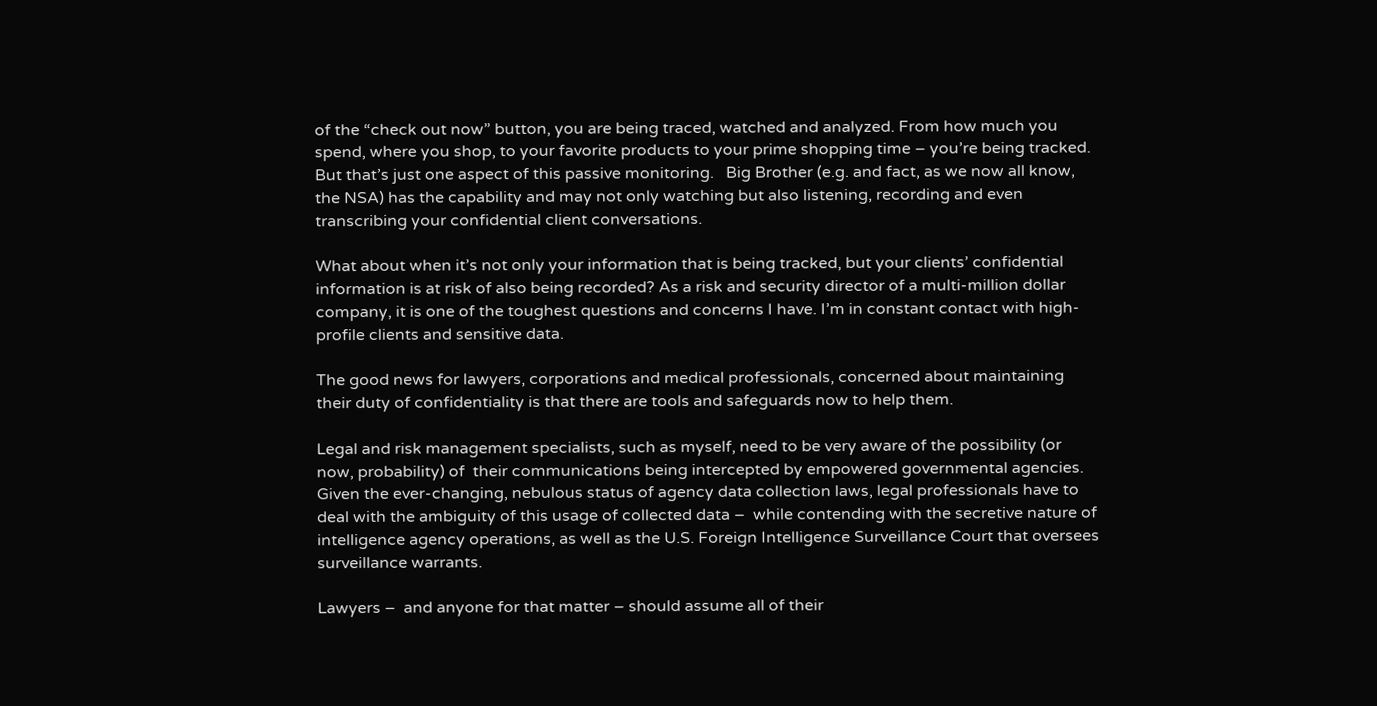of the “check out now” button, you are being traced, watched and analyzed. From how much you spend, where you shop, to your favorite products to your prime shopping time – you’re being tracked. But that’s just one aspect of this passive monitoring.   Big Brother (e.g. and fact, as we now all know,  the NSA) has the capability and may not only watching but also listening, recording and even transcribing your confidential client conversations.

What about when it’s not only your information that is being tracked, but your clients’ confidential information is at risk of also being recorded? As a risk and security director of a multi-million dollar company, it is one of the toughest questions and concerns I have. I’m in constant contact with high-profile clients and sensitive data.

The good news for lawyers, corporations and medical professionals, concerned about maintaining their duty of confidentiality is that there are tools and safeguards now to help them.

Legal and risk management specialists, such as myself, need to be very aware of the possibility (or now, probability) of  their communications being intercepted by empowered governmental agencies.  Given the ever-changing, nebulous status of agency data collection laws, legal professionals have to deal with the ambiguity of this usage of collected data –  while contending with the secretive nature of intelligence agency operations, as well as the U.S. Foreign Intelligence Surveillance Court that oversees surveillance warrants.

Lawyers –  and anyone for that matter – should assume all of their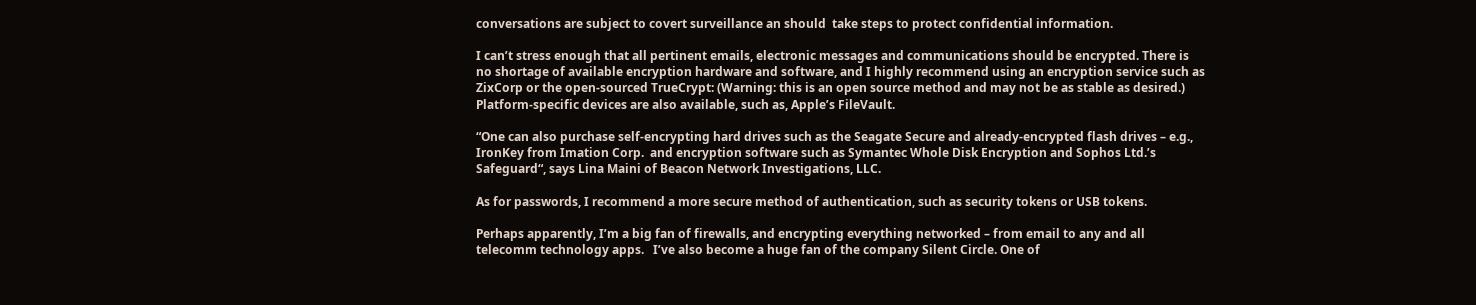conversations are subject to covert surveillance an should  take steps to protect confidential information.

I can’t stress enough that all pertinent emails, electronic messages and communications should be encrypted. There is no shortage of available encryption hardware and software, and I highly recommend using an encryption service such as ZixCorp or the open-sourced TrueCrypt: (Warning: this is an open source method and may not be as stable as desired.) Platform-specific devices are also available, such as, Apple’s FileVault.

“One can also purchase self-encrypting hard drives such as the Seagate Secure and already-encrypted flash drives – e.g.,  IronKey from Imation Corp.  and encryption software such as Symantec Whole Disk Encryption and Sophos Ltd.’s Safeguard“, says Lina Maini of Beacon Network Investigations, LLC.

As for passwords, I recommend a more secure method of authentication, such as security tokens or USB tokens.

Perhaps apparently, I’m a big fan of firewalls, and encrypting everything networked – from email to any and all telecomm technology apps.   I’ve also become a huge fan of the company Silent Circle. One of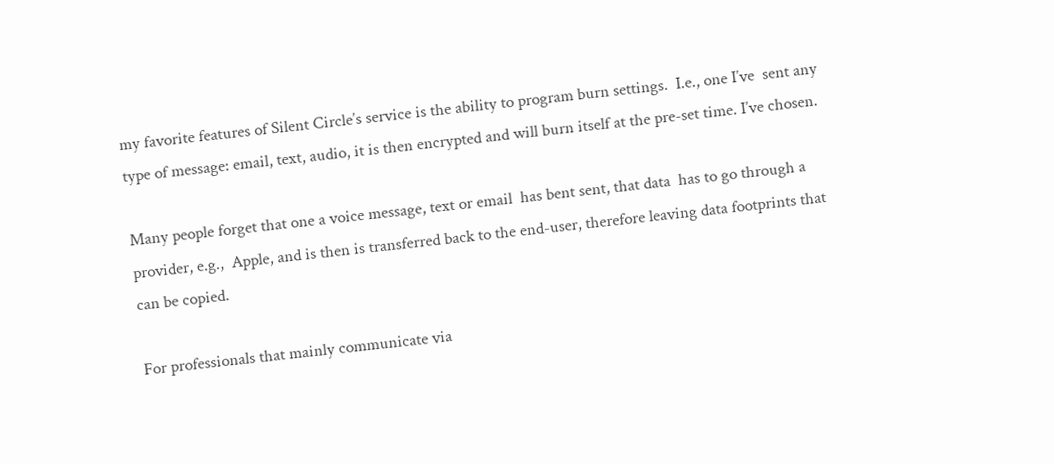my favorite features of Silent Circle’s service is the ability to program burn settings.  I.e., one I’ve  sent any type of message: email, text, audio, it is then encrypted and will burn itself at the pre-set time. I’ve chosen.

Many people forget that one a voice message, text or email  has bent sent, that data  has to go through a provider, e.g.,  Apple, and is then is transferred back to the end-user, therefore leaving data footprints that can be copied.

For professionals that mainly communicate via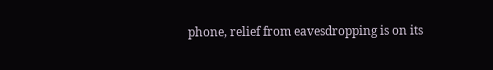phone, relief from eavesdropping is on its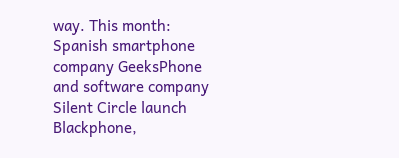way. This month: Spanish smartphone company GeeksPhone and software company Silent Circle launch Blackphone,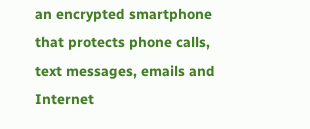an encrypted smartphone that protects phone calls, text messages, emails and Internet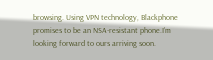browsing. Using VPN technology, Blackphone promises to be an NSA-resistant phone.I’m looking forward to ours arriving soon.